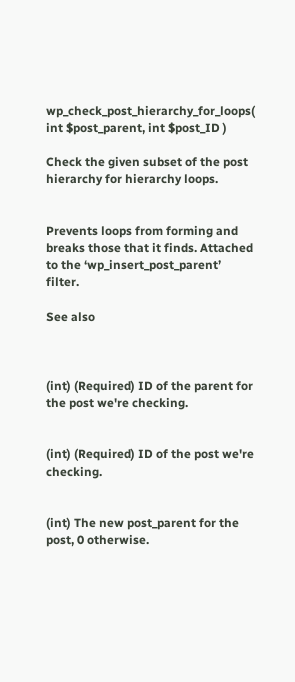wp_check_post_hierarchy_for_loops( int $post_parent, int $post_ID )

Check the given subset of the post hierarchy for hierarchy loops.


Prevents loops from forming and breaks those that it finds. Attached to the ‘wp_insert_post_parent’ filter.

See also



(int) (Required) ID of the parent for the post we're checking.


(int) (Required) ID of the post we're checking.


(int) The new post_parent for the post, 0 otherwise.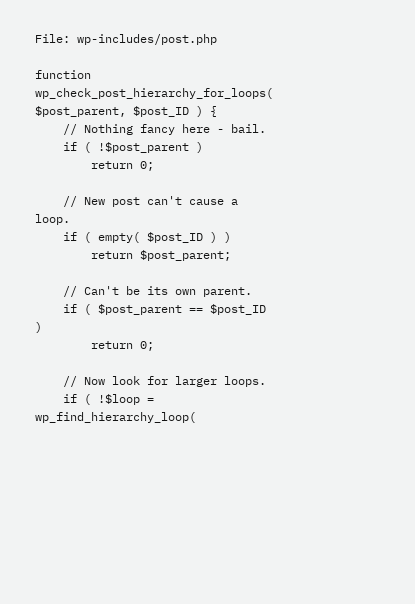File: wp-includes/post.php

function wp_check_post_hierarchy_for_loops( $post_parent, $post_ID ) {
    // Nothing fancy here - bail.
    if ( !$post_parent )
        return 0;

    // New post can't cause a loop.
    if ( empty( $post_ID ) )
        return $post_parent;

    // Can't be its own parent.
    if ( $post_parent == $post_ID )
        return 0;

    // Now look for larger loops.
    if ( !$loop = wp_find_hierarchy_loop(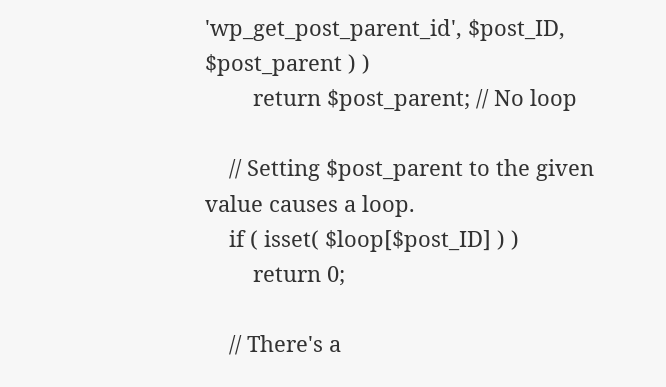'wp_get_post_parent_id', $post_ID, $post_parent ) )
        return $post_parent; // No loop

    // Setting $post_parent to the given value causes a loop.
    if ( isset( $loop[$post_ID] ) )
        return 0;

    // There's a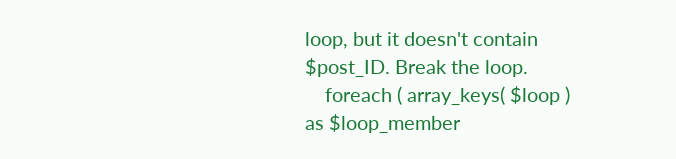loop, but it doesn't contain $post_ID. Break the loop.
    foreach ( array_keys( $loop ) as $loop_member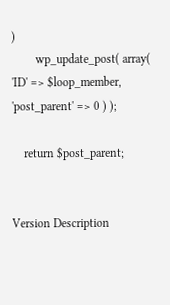)
        wp_update_post( array( 'ID' => $loop_member, 'post_parent' => 0 ) );

    return $post_parent;


Version Description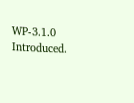WP-3.1.0 Introduced.